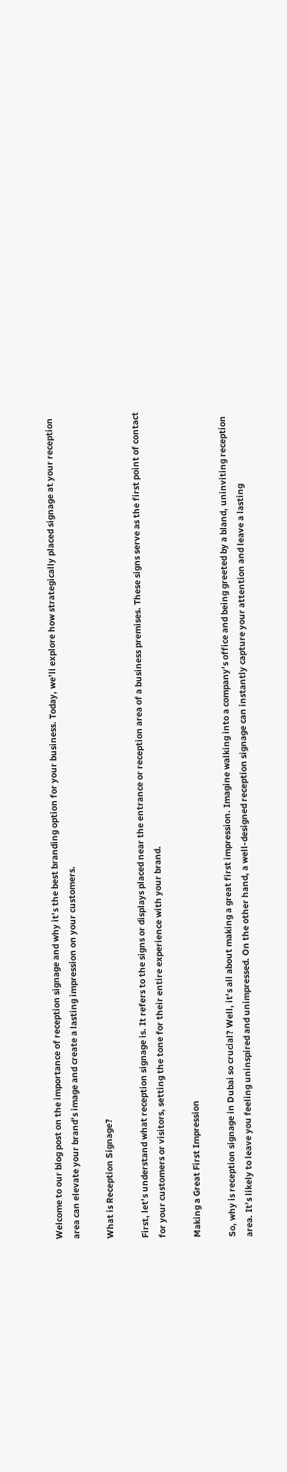Welcome to our blog post on the importance of reception signage and why it’s the best branding option for your business. Today, we’ll explore how strategically placed signage at your reception area can elevate your brand’s image and create a lasting impression on your customers.

What is Reception Signage?

First, let’s understand what reception signage is. It refers to the signs or displays placed near the entrance or reception area of a business premises. These signs serve as the first point of contact for your customers or visitors, setting the tone for their entire experience with your brand.

Making a Great First Impression

So, why is reception signage in Dubai so crucial? Well, it’s all about making a great first impression. Imagine walking into a company’s office and being greeted by a bland, uninviting reception area. It’s likely to leave you feeling uninspired and unimpressed. On the other hand, a well-designed reception signage can instantly capture your attention and leave a lasting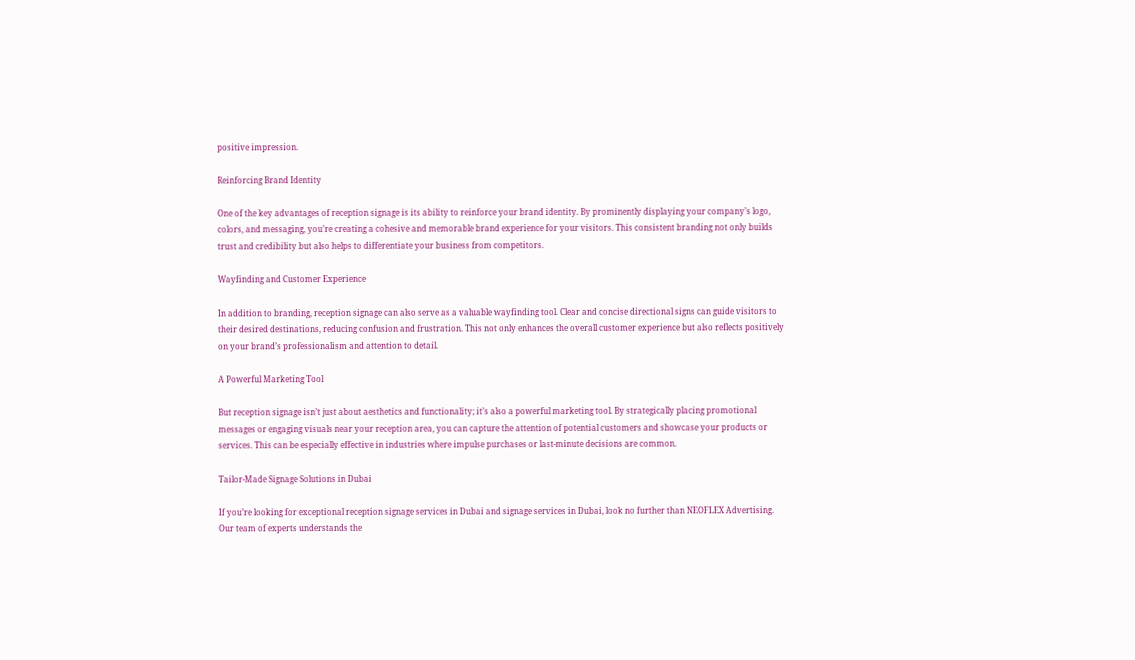positive impression.

Reinforcing Brand Identity

One of the key advantages of reception signage is its ability to reinforce your brand identity. By prominently displaying your company’s logo, colors, and messaging, you’re creating a cohesive and memorable brand experience for your visitors. This consistent branding not only builds trust and credibility but also helps to differentiate your business from competitors.

Wayfinding and Customer Experience

In addition to branding, reception signage can also serve as a valuable wayfinding tool. Clear and concise directional signs can guide visitors to their desired destinations, reducing confusion and frustration. This not only enhances the overall customer experience but also reflects positively on your brand’s professionalism and attention to detail.

A Powerful Marketing Tool

But reception signage isn’t just about aesthetics and functionality; it’s also a powerful marketing tool. By strategically placing promotional messages or engaging visuals near your reception area, you can capture the attention of potential customers and showcase your products or services. This can be especially effective in industries where impulse purchases or last-minute decisions are common.

Tailor-Made Signage Solutions in Dubai

If you’re looking for exceptional reception signage services in Dubai and signage services in Dubai, look no further than NEOFLEX Advertising. Our team of experts understands the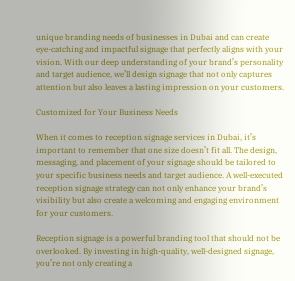unique branding needs of businesses in Dubai and can create eye-catching and impactful signage that perfectly aligns with your vision. With our deep understanding of your brand’s personality and target audience, we’ll design signage that not only captures attention but also leaves a lasting impression on your customers.

Customized for Your Business Needs

When it comes to reception signage services in Dubai, it’s important to remember that one size doesn’t fit all. The design, messaging, and placement of your signage should be tailored to your specific business needs and target audience. A well-executed reception signage strategy can not only enhance your brand’s visibility but also create a welcoming and engaging environment for your customers.

Reception signage is a powerful branding tool that should not be overlooked. By investing in high-quality, well-designed signage, you’re not only creating a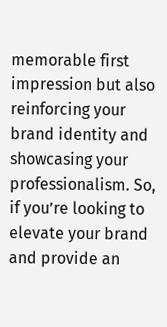memorable first impression but also reinforcing your brand identity and showcasing your professionalism. So, if you’re looking to elevate your brand and provide an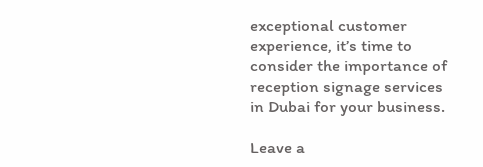exceptional customer experience, it’s time to consider the importance of reception signage services in Dubai for your business.

Leave a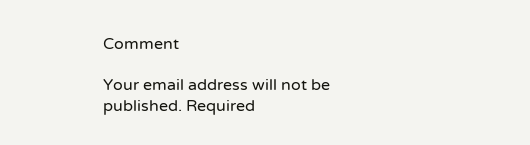Comment

Your email address will not be published. Required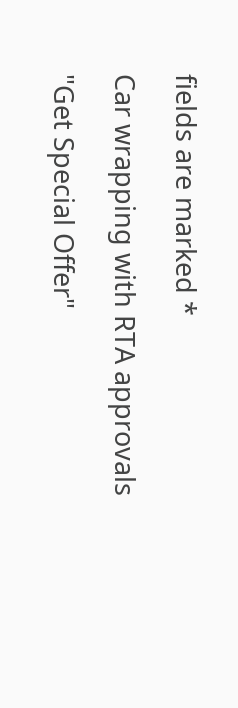fields are marked *

Car wrapping with RTA approvals

"Get Special Offer"